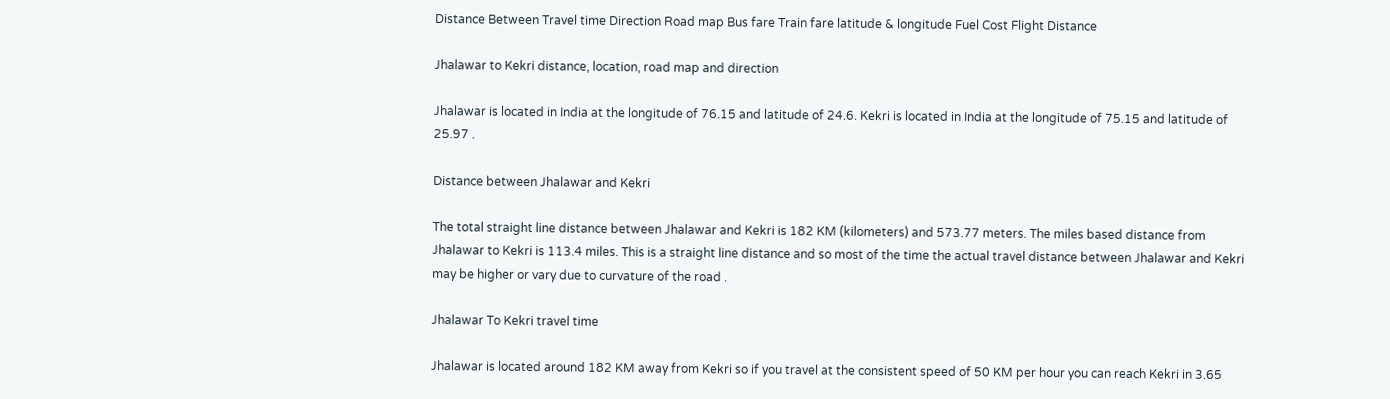Distance Between Travel time Direction Road map Bus fare Train fare latitude & longitude Fuel Cost Flight Distance

Jhalawar to Kekri distance, location, road map and direction

Jhalawar is located in India at the longitude of 76.15 and latitude of 24.6. Kekri is located in India at the longitude of 75.15 and latitude of 25.97 .

Distance between Jhalawar and Kekri

The total straight line distance between Jhalawar and Kekri is 182 KM (kilometers) and 573.77 meters. The miles based distance from Jhalawar to Kekri is 113.4 miles. This is a straight line distance and so most of the time the actual travel distance between Jhalawar and Kekri may be higher or vary due to curvature of the road .

Jhalawar To Kekri travel time

Jhalawar is located around 182 KM away from Kekri so if you travel at the consistent speed of 50 KM per hour you can reach Kekri in 3.65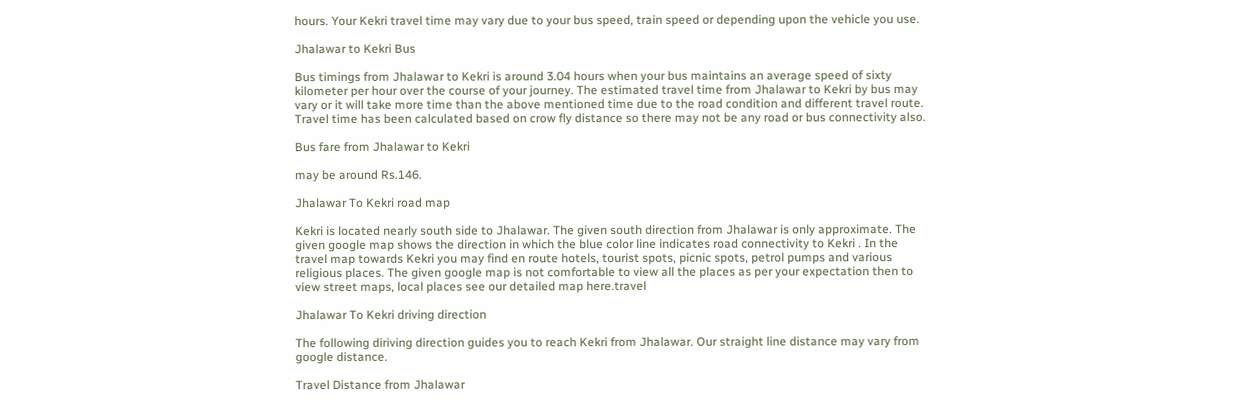hours. Your Kekri travel time may vary due to your bus speed, train speed or depending upon the vehicle you use.

Jhalawar to Kekri Bus

Bus timings from Jhalawar to Kekri is around 3.04 hours when your bus maintains an average speed of sixty kilometer per hour over the course of your journey. The estimated travel time from Jhalawar to Kekri by bus may vary or it will take more time than the above mentioned time due to the road condition and different travel route. Travel time has been calculated based on crow fly distance so there may not be any road or bus connectivity also.

Bus fare from Jhalawar to Kekri

may be around Rs.146.

Jhalawar To Kekri road map

Kekri is located nearly south side to Jhalawar. The given south direction from Jhalawar is only approximate. The given google map shows the direction in which the blue color line indicates road connectivity to Kekri . In the travel map towards Kekri you may find en route hotels, tourist spots, picnic spots, petrol pumps and various religious places. The given google map is not comfortable to view all the places as per your expectation then to view street maps, local places see our detailed map here.travel

Jhalawar To Kekri driving direction

The following diriving direction guides you to reach Kekri from Jhalawar. Our straight line distance may vary from google distance.

Travel Distance from Jhalawar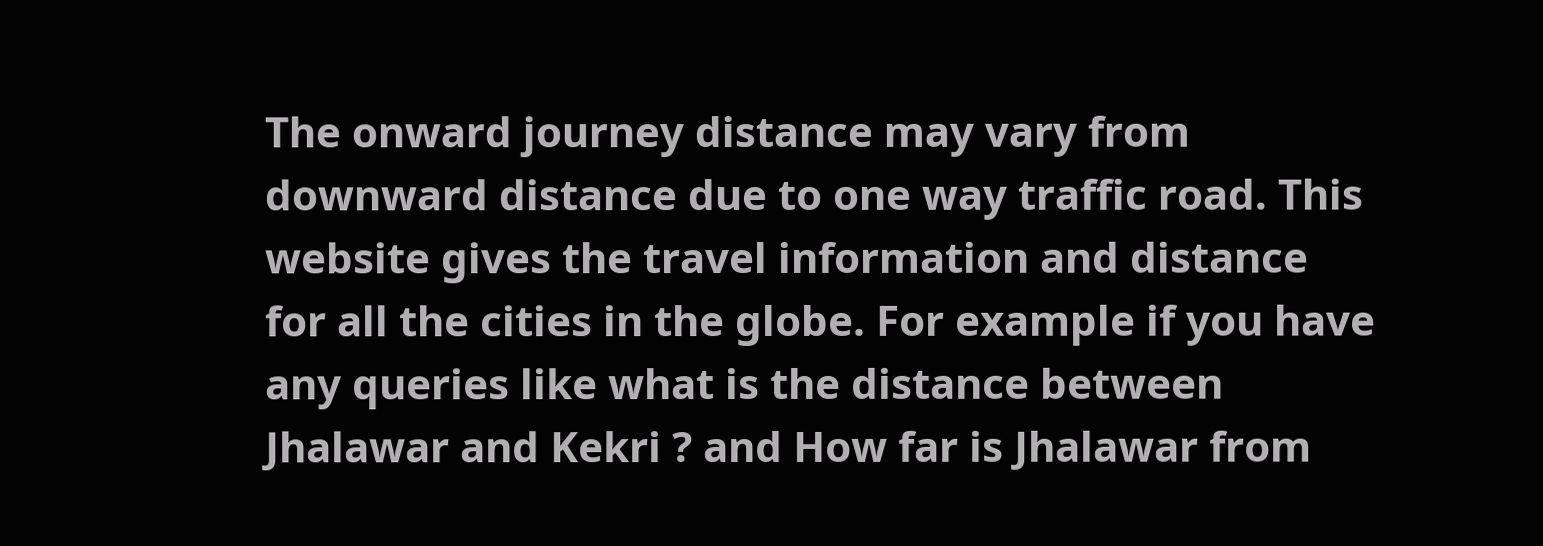The onward journey distance may vary from downward distance due to one way traffic road. This website gives the travel information and distance for all the cities in the globe. For example if you have any queries like what is the distance between Jhalawar and Kekri ? and How far is Jhalawar from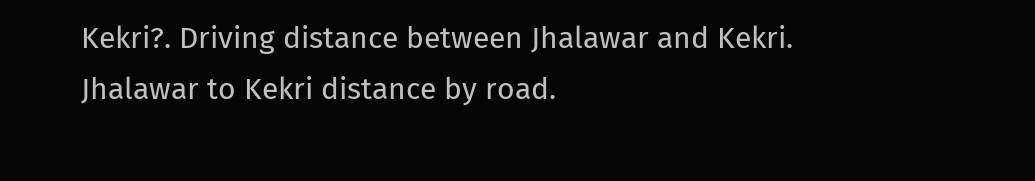Kekri?. Driving distance between Jhalawar and Kekri. Jhalawar to Kekri distance by road.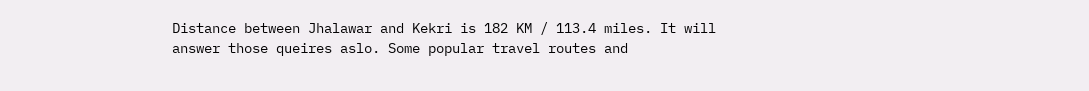Distance between Jhalawar and Kekri is 182 KM / 113.4 miles. It will answer those queires aslo. Some popular travel routes and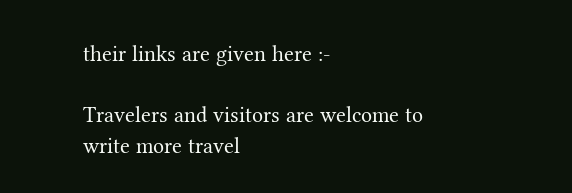their links are given here :-

Travelers and visitors are welcome to write more travel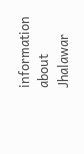information about Jhalawar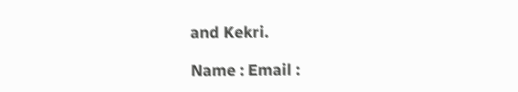and Kekri.

Name : Email :